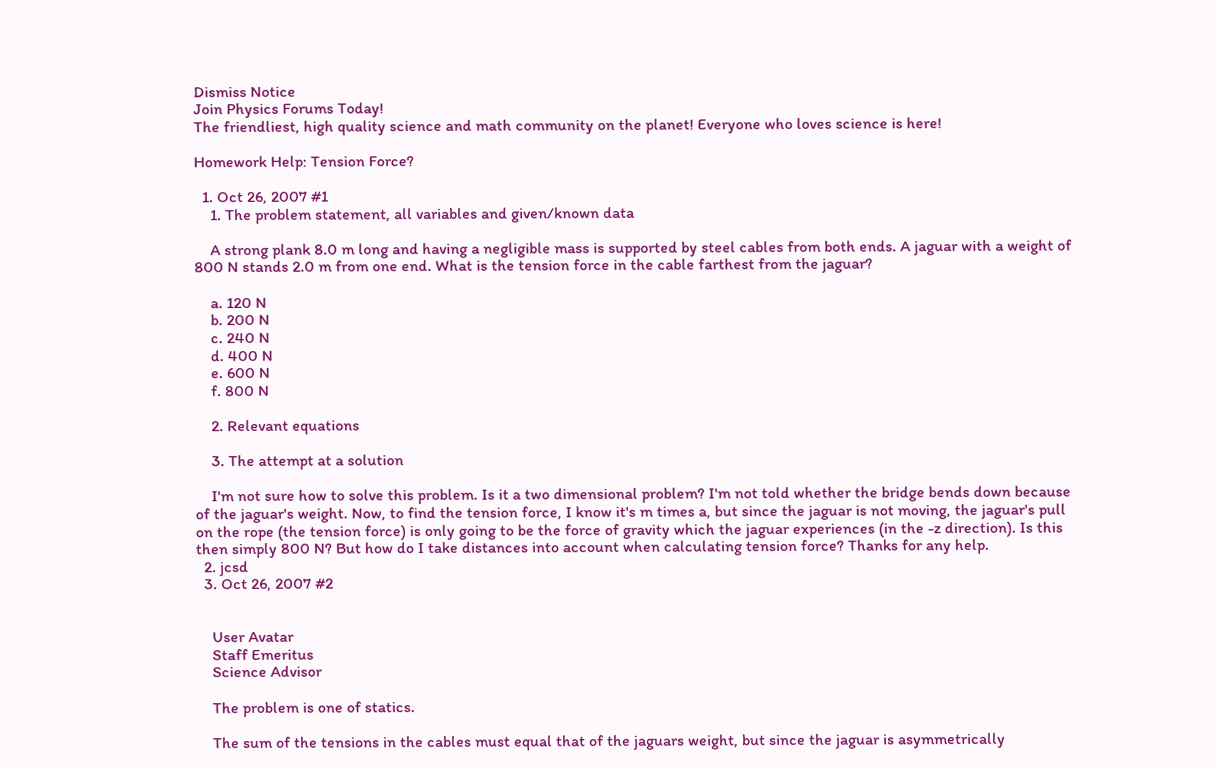Dismiss Notice
Join Physics Forums Today!
The friendliest, high quality science and math community on the planet! Everyone who loves science is here!

Homework Help: Tension Force?

  1. Oct 26, 2007 #1
    1. The problem statement, all variables and given/known data

    A strong plank 8.0 m long and having a negligible mass is supported by steel cables from both ends. A jaguar with a weight of 800 N stands 2.0 m from one end. What is the tension force in the cable farthest from the jaguar?

    a. 120 N
    b. 200 N
    c. 240 N
    d. 400 N
    e. 600 N
    f. 800 N

    2. Relevant equations

    3. The attempt at a solution

    I'm not sure how to solve this problem. Is it a two dimensional problem? I'm not told whether the bridge bends down because of the jaguar's weight. Now, to find the tension force, I know it's m times a, but since the jaguar is not moving, the jaguar's pull on the rope (the tension force) is only going to be the force of gravity which the jaguar experiences (in the -z direction). Is this then simply 800 N? But how do I take distances into account when calculating tension force? Thanks for any help.
  2. jcsd
  3. Oct 26, 2007 #2


    User Avatar
    Staff Emeritus
    Science Advisor

    The problem is one of statics.

    The sum of the tensions in the cables must equal that of the jaguars weight, but since the jaguar is asymmetrically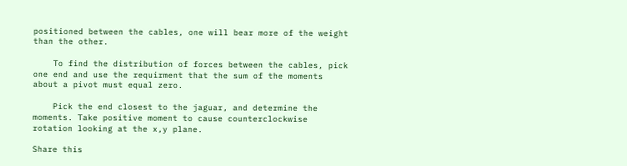positioned between the cables, one will bear more of the weight than the other.

    To find the distribution of forces between the cables, pick one end and use the requirment that the sum of the moments about a pivot must equal zero.

    Pick the end closest to the jaguar, and determine the moments. Take positive moment to cause counterclockwise rotation looking at the x,y plane.

Share this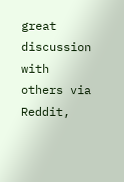great discussion with others via Reddit,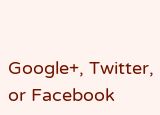Google+, Twitter, or Facebook